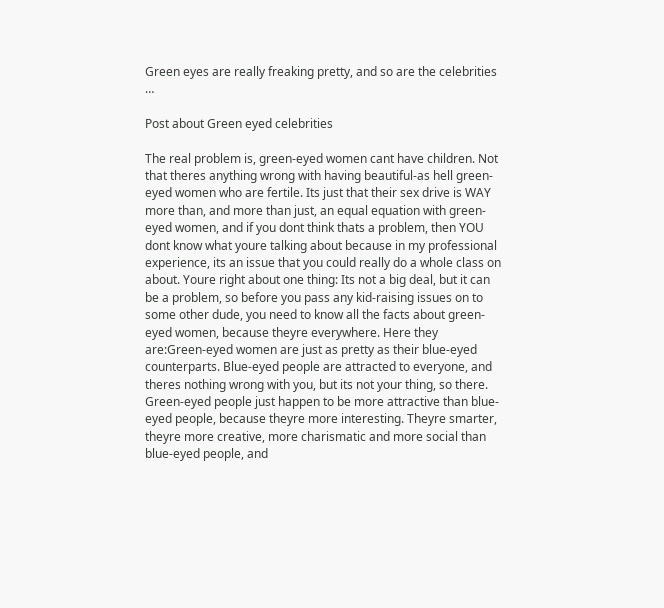Green eyes are really freaking pretty, and so are the celebrities …

Post about Green eyed celebrities

The real problem is, green-eyed women cant have children. Not that theres anything wrong with having beautiful-as hell green-eyed women who are fertile. Its just that their sex drive is WAY more than, and more than just, an equal equation with green-eyed women, and if you dont think thats a problem, then YOU dont know what youre talking about because in my professional experience, its an issue that you could really do a whole class on about. Youre right about one thing: Its not a big deal, but it can be a problem, so before you pass any kid-raising issues on to some other dude, you need to know all the facts about green-eyed women, because theyre everywhere. Here they are:Green-eyed women are just as pretty as their blue-eyed counterparts. Blue-eyed people are attracted to everyone, and theres nothing wrong with you, but its not your thing, so there. Green-eyed people just happen to be more attractive than blue-eyed people, because theyre more interesting. Theyre smarter, theyre more creative, more charismatic and more social than blue-eyed people, and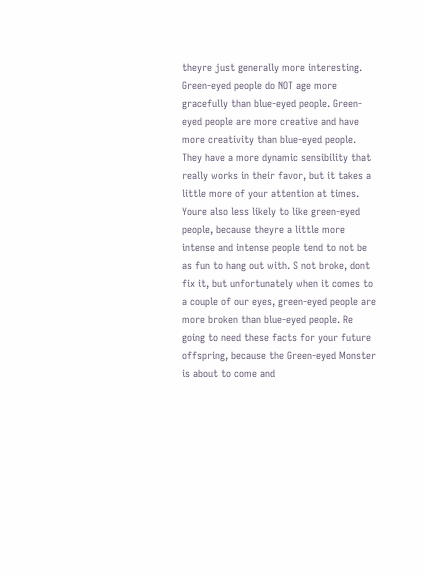theyre just generally more interesting. Green-eyed people do NOT age more gracefully than blue-eyed people. Green-eyed people are more creative and have more creativity than blue-eyed people. They have a more dynamic sensibility that really works in their favor, but it takes a little more of your attention at times. Youre also less likely to like green-eyed people, because theyre a little more intense and intense people tend to not be as fun to hang out with. S not broke, dont fix it, but unfortunately when it comes to a couple of our eyes, green-eyed people are more broken than blue-eyed people. Re going to need these facts for your future offspring, because the Green-eyed Monster is about to come and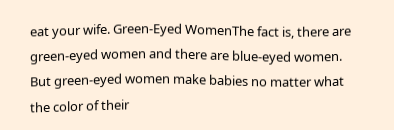eat your wife. Green-Eyed WomenThe fact is, there are green-eyed women and there are blue-eyed women. But green-eyed women make babies no matter what the color of their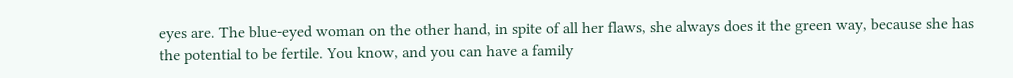eyes are. The blue-eyed woman on the other hand, in spite of all her flaws, she always does it the green way, because she has the potential to be fertile. You know, and you can have a family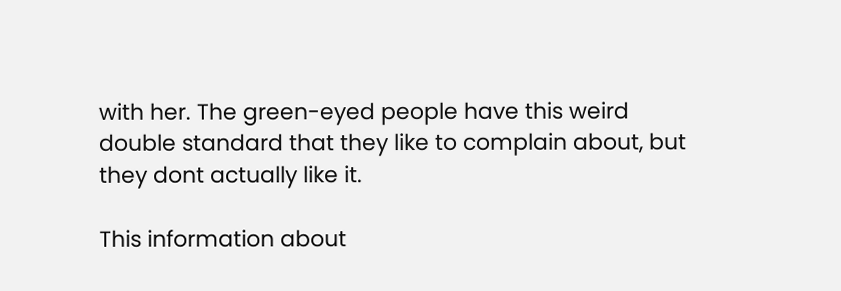with her. The green-eyed people have this weird double standard that they like to complain about, but they dont actually like it.

This information about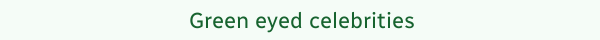Green eyed celebrities